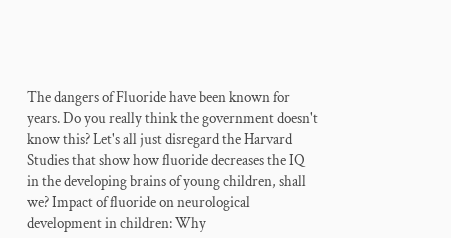The dangers of Fluoride have been known for years. Do you really think the government doesn't know this? Let's all just disregard the Harvard Studies that show how fluoride decreases the IQ in the developing brains of young children, shall we? Impact of fluoride on neurological development in children: Why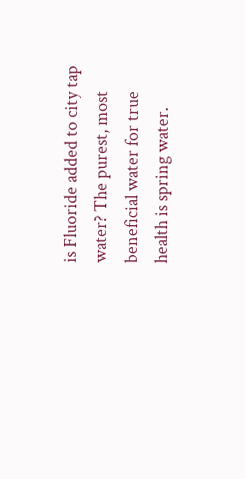is Fluoride added to city tap water? The purest, most beneficial water for true health is spring water.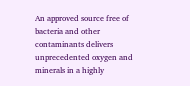An approved source free of bacteria and other contaminants delivers unprecedented oxygen and minerals in a highly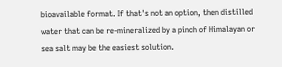bioavailable format. If that's not an option, then distilled water that can be re-mineralized by a pinch of Himalayan or sea salt may be the easiest solution.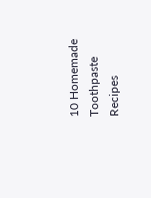10 Homemade Toothpaste Recipes